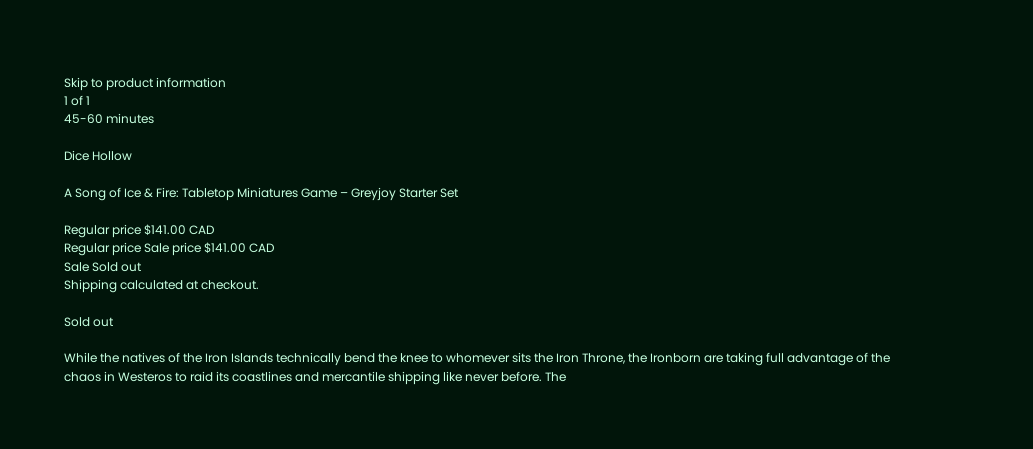Skip to product information
1 of 1
45-60 minutes

Dice Hollow

A Song of Ice & Fire: Tabletop Miniatures Game – Greyjoy Starter Set

Regular price $141.00 CAD
Regular price Sale price $141.00 CAD
Sale Sold out
Shipping calculated at checkout.

Sold out

While the natives of the Iron Islands technically bend the knee to whomever sits the Iron Throne, the Ironborn are taking full advantage of the chaos in Westeros to raid its coastlines and mercantile shipping like never before. The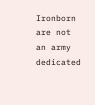Ironborn are not an army dedicated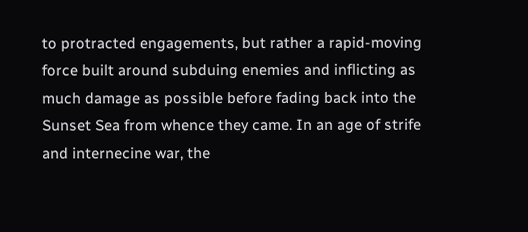to protracted engagements, but rather a rapid-moving force built around subduing enemies and inflicting as much damage as possible before fading back into the Sunset Sea from whence they came. In an age of strife and internecine war, the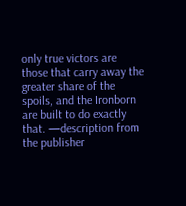only true victors are those that carry away the greater share of the spoils, and the Ironborn are built to do exactly that. —description from the publisher